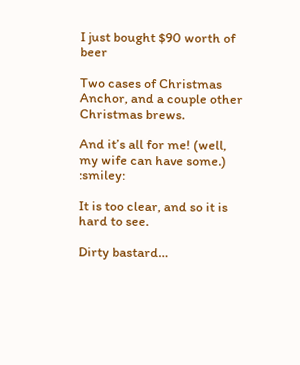I just bought $90 worth of beer

Two cases of Christmas Anchor, and a couple other Christmas brews.

And it’s all for me! (well, my wife can have some.) :smiley:

It is too clear, and so it is hard to see.

Dirty bastard…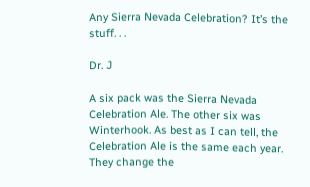Any Sierra Nevada Celebration? It’s the stuff. . .

Dr. J

A six pack was the Sierra Nevada Celebration Ale. The other six was Winterhook. As best as I can tell, the Celebration Ale is the same each year. They change the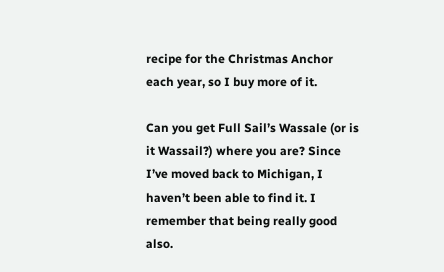recipe for the Christmas Anchor each year, so I buy more of it.

Can you get Full Sail’s Wassale (or is it Wassail?) where you are? Since I’ve moved back to Michigan, I haven’t been able to find it. I remember that being really good also.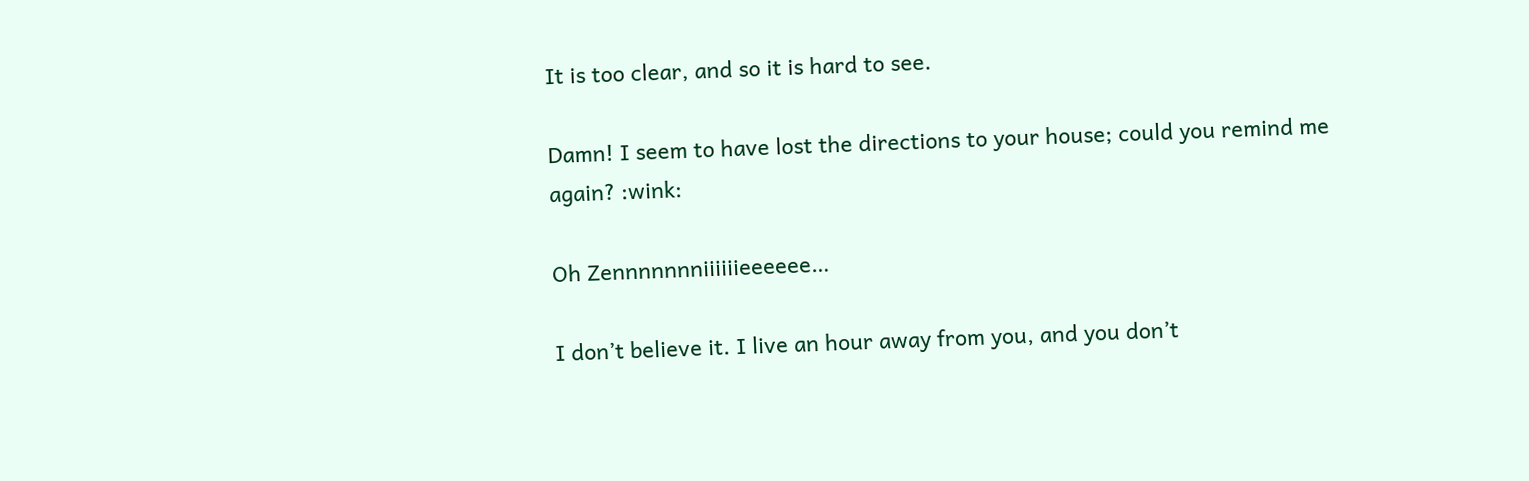It is too clear, and so it is hard to see.

Damn! I seem to have lost the directions to your house; could you remind me again? :wink:

Oh Zennnnnnniiiiiieeeeee…

I don’t believe it. I live an hour away from you, and you don’t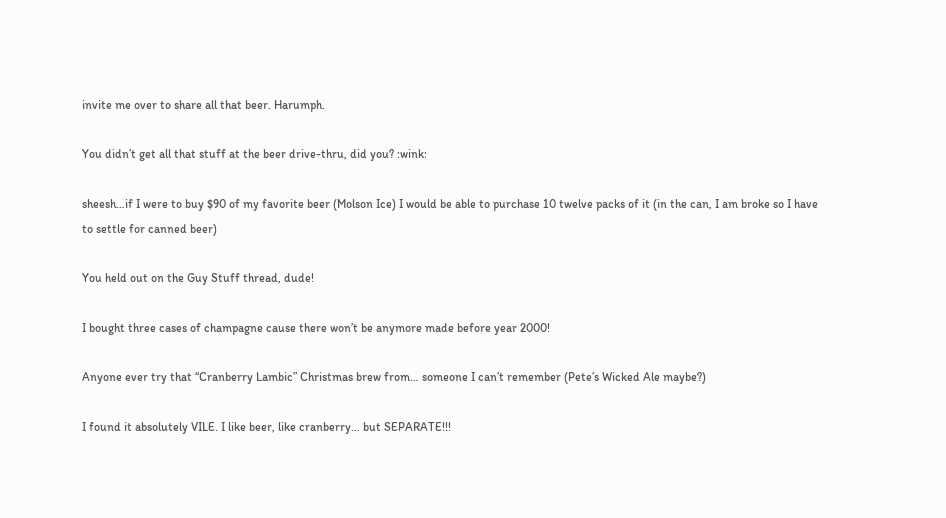invite me over to share all that beer. Harumph.

You didn’t get all that stuff at the beer drive-thru, did you? :wink:

sheesh…if I were to buy $90 of my favorite beer (Molson Ice) I would be able to purchase 10 twelve packs of it (in the can, I am broke so I have to settle for canned beer)

You held out on the Guy Stuff thread, dude!

I bought three cases of champagne cause there won’t be anymore made before year 2000!

Anyone ever try that “Cranberry Lambic” Christmas brew from… someone I can’t remember (Pete’s Wicked Ale maybe?)

I found it absolutely VILE. I like beer, like cranberry… but SEPARATE!!!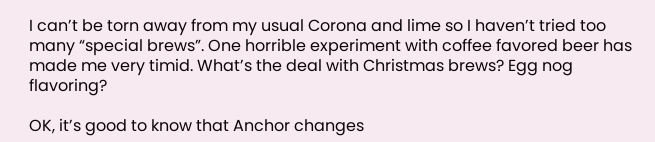I can’t be torn away from my usual Corona and lime so I haven’t tried too many “special brews”. One horrible experiment with coffee favored beer has made me very timid. What’s the deal with Christmas brews? Egg nog flavoring?

OK, it’s good to know that Anchor changes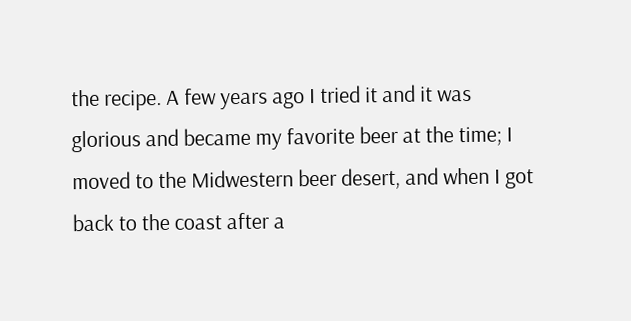the recipe. A few years ago I tried it and it was glorious and became my favorite beer at the time; I moved to the Midwestern beer desert, and when I got back to the coast after a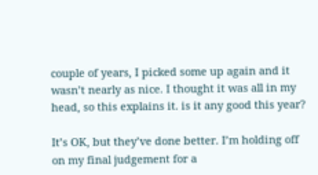couple of years, I picked some up again and it wasn’t nearly as nice. I thought it was all in my head, so this explains it. is it any good this year?

It’s OK, but they’ve done better. I’m holding off on my final judgement for a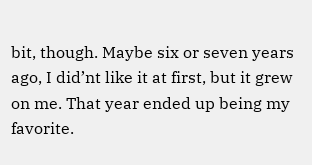bit, though. Maybe six or seven years ago, I did’nt like it at first, but it grew on me. That year ended up being my favorite.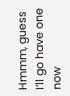Hmmm, guess I’ll go have one now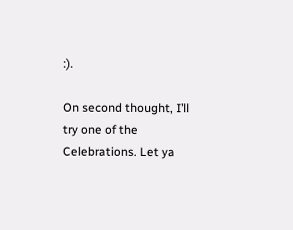:).

On second thought, I’ll try one of the Celebrations. Let ya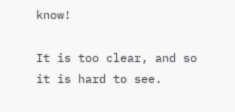know!

It is too clear, and so it is hard to see.